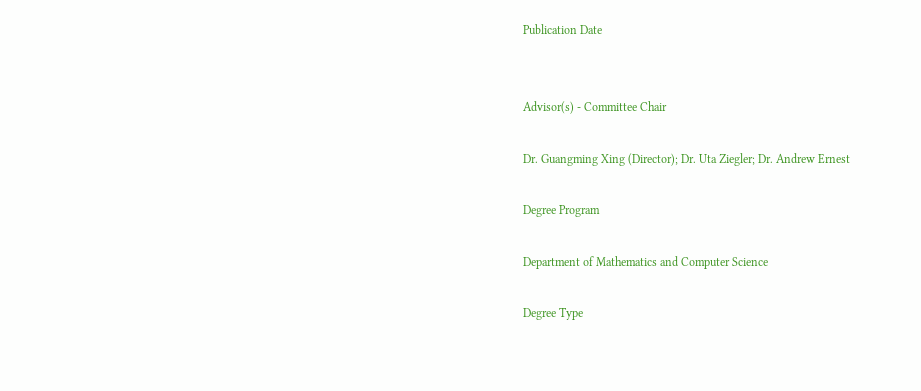Publication Date


Advisor(s) - Committee Chair

Dr. Guangming Xing (Director); Dr. Uta Ziegler; Dr. Andrew Ernest

Degree Program

Department of Mathematics and Computer Science

Degree Type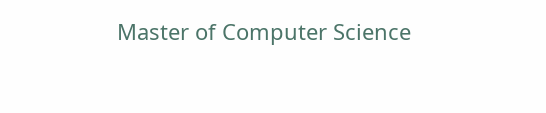Master of Computer Science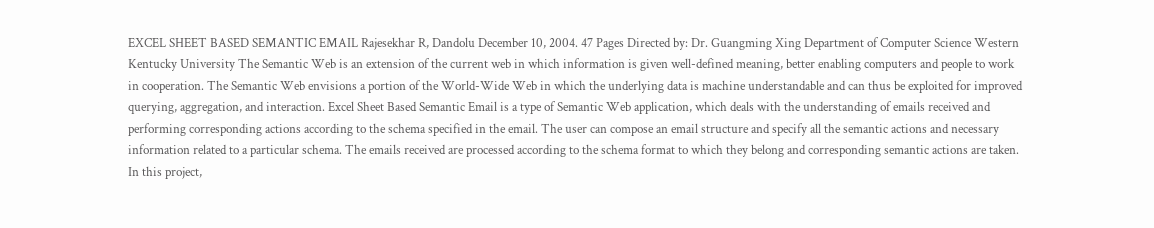EXCEL SHEET BASED SEMANTIC EMAIL Rajesekhar R, Dandolu December 10, 2004. 47 Pages Directed by: Dr. Guangming Xing Department of Computer Science Western Kentucky University The Semantic Web is an extension of the current web in which information is given well-defined meaning, better enabling computers and people to work in cooperation. The Semantic Web envisions a portion of the World-Wide Web in which the underlying data is machine understandable and can thus be exploited for improved querying, aggregation, and interaction. Excel Sheet Based Semantic Email is a type of Semantic Web application, which deals with the understanding of emails received and performing corresponding actions according to the schema specified in the email. The user can compose an email structure and specify all the semantic actions and necessary information related to a particular schema. The emails received are processed according to the schema format to which they belong and corresponding semantic actions are taken. In this project,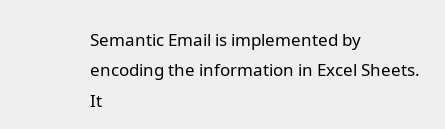Semantic Email is implemented by encoding the information in Excel Sheets. It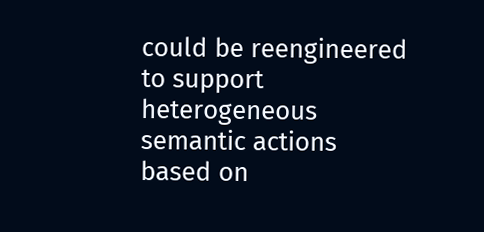could be reengineered to support heterogeneous semantic actions based on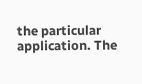the particular application. The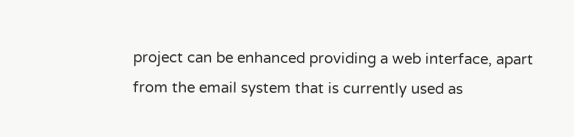project can be enhanced providing a web interface, apart from the email system that is currently used as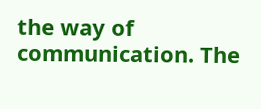the way of communication. The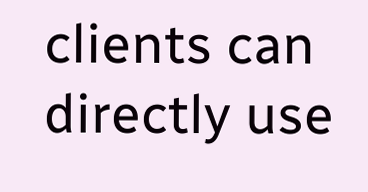clients can directly use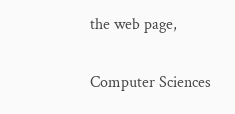the web page,


Computer Sciences